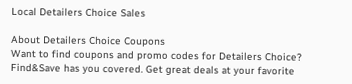Local Detailers Choice Sales

About Detailers Choice Coupons
Want to find coupons and promo codes for Detailers Choice? Find&Save has you covered. Get great deals at your favorite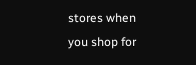stores when you shop for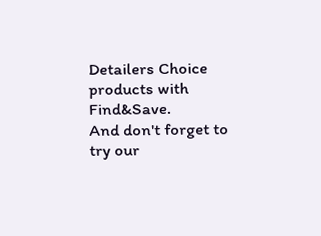Detailers Choice products with Find&Save.
And don't forget to try our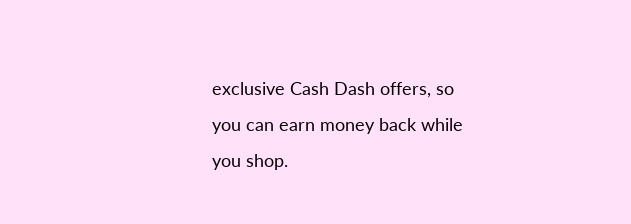exclusive Cash Dash offers, so you can earn money back while you shop.